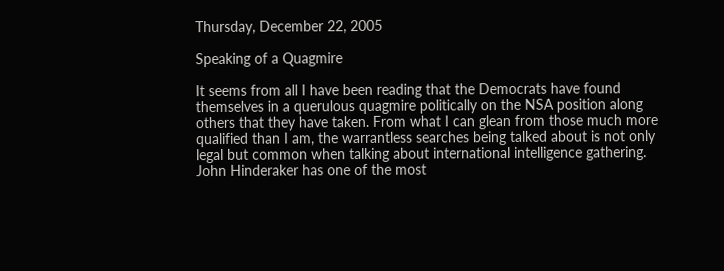Thursday, December 22, 2005

Speaking of a Quagmire

It seems from all I have been reading that the Democrats have found themselves in a querulous quagmire politically on the NSA position along others that they have taken. From what I can glean from those much more qualified than I am, the warrantless searches being talked about is not only legal but common when talking about international intelligence gathering. John Hinderaker has one of the most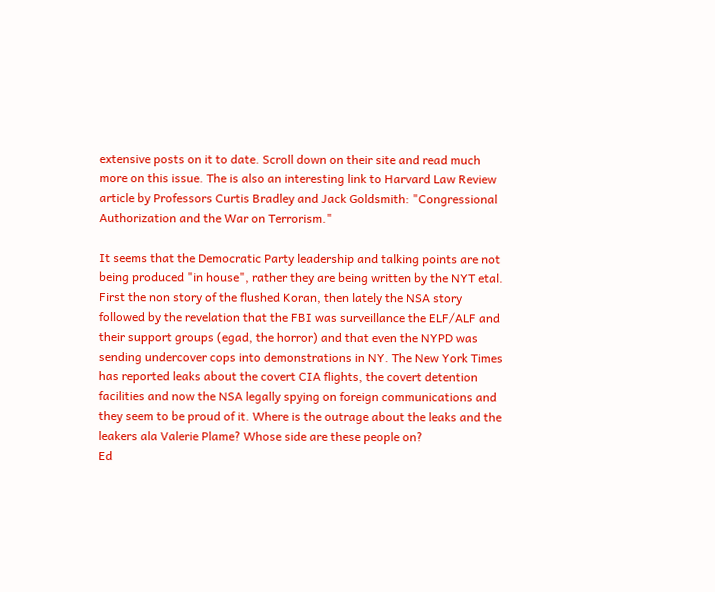extensive posts on it to date. Scroll down on their site and read much more on this issue. The is also an interesting link to Harvard Law Review article by Professors Curtis Bradley and Jack Goldsmith: "Congressional Authorization and the War on Terrorism."

It seems that the Democratic Party leadership and talking points are not being produced "in house", rather they are being written by the NYT etal. First the non story of the flushed Koran, then lately the NSA story followed by the revelation that the FBI was surveillance the ELF/ALF and their support groups (egad, the horror) and that even the NYPD was sending undercover cops into demonstrations in NY. The New York Times has reported leaks about the covert CIA flights, the covert detention facilities and now the NSA legally spying on foreign communications and they seem to be proud of it. Where is the outrage about the leaks and the leakers ala Valerie Plame? Whose side are these people on?
Ed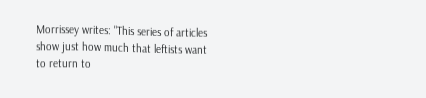Morrissey writes: "This series of articles show just how much that leftists want to return to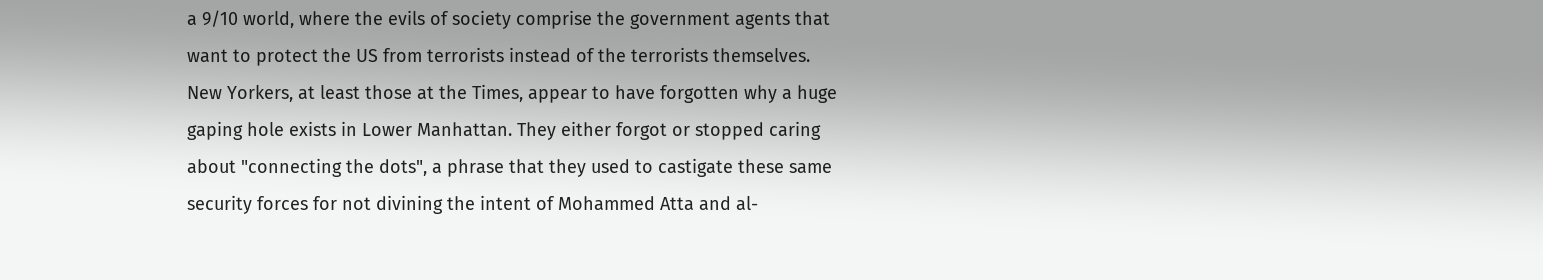a 9/10 world, where the evils of society comprise the government agents that want to protect the US from terrorists instead of the terrorists themselves. New Yorkers, at least those at the Times, appear to have forgotten why a huge gaping hole exists in Lower Manhattan. They either forgot or stopped caring about "connecting the dots", a phrase that they used to castigate these same security forces for not divining the intent of Mohammed Atta and al-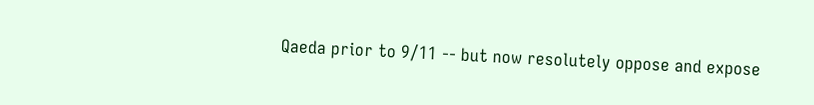Qaeda prior to 9/11 -- but now resolutely oppose and expose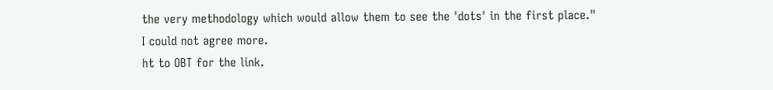the very methodology which would allow them to see the 'dots' in the first place."
I could not agree more.
ht to OBT for the link.